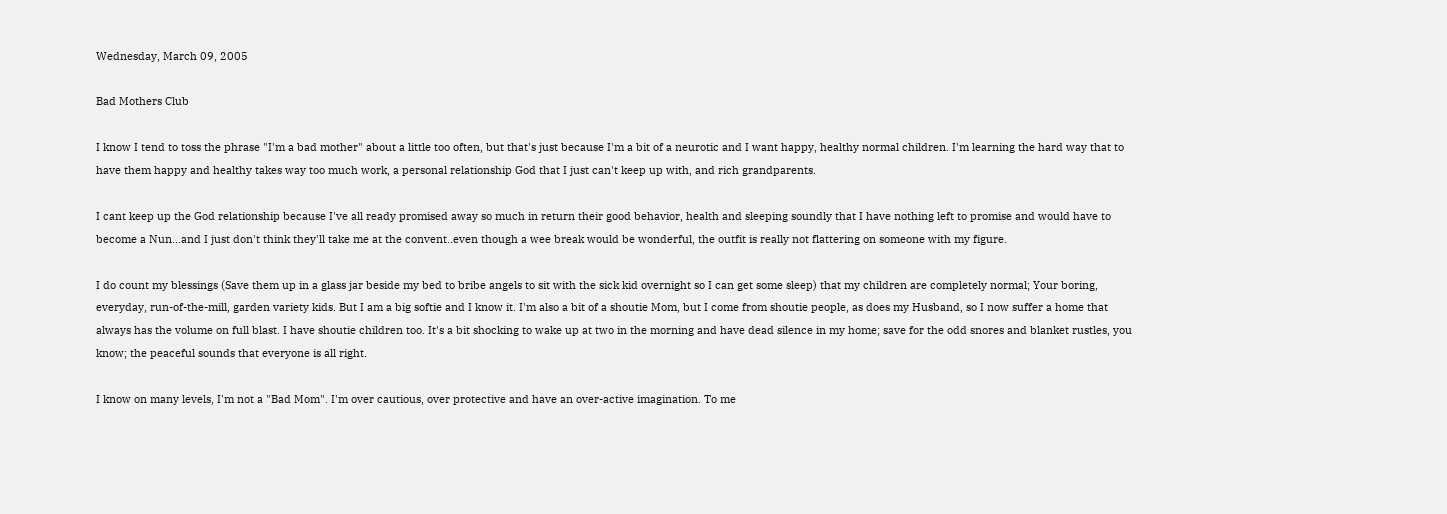Wednesday, March 09, 2005

Bad Mothers Club

I know I tend to toss the phrase "I'm a bad mother" about a little too often, but that's just because I'm a bit of a neurotic and I want happy, healthy normal children. I'm learning the hard way that to have them happy and healthy takes way too much work, a personal relationship God that I just can't keep up with, and rich grandparents.

I cant keep up the God relationship because I've all ready promised away so much in return their good behavior, health and sleeping soundly that I have nothing left to promise and would have to become a Nun...and I just don't think they'll take me at the convent..even though a wee break would be wonderful, the outfit is really not flattering on someone with my figure.

I do count my blessings (Save them up in a glass jar beside my bed to bribe angels to sit with the sick kid overnight so I can get some sleep) that my children are completely normal; Your boring, everyday, run-of-the-mill, garden variety kids. But I am a big softie and I know it. I'm also a bit of a shoutie Mom, but I come from shoutie people, as does my Husband, so I now suffer a home that always has the volume on full blast. I have shoutie children too. It's a bit shocking to wake up at two in the morning and have dead silence in my home; save for the odd snores and blanket rustles, you know; the peaceful sounds that everyone is all right.

I know on many levels, I'm not a "Bad Mom". I'm over cautious, over protective and have an over-active imagination. To me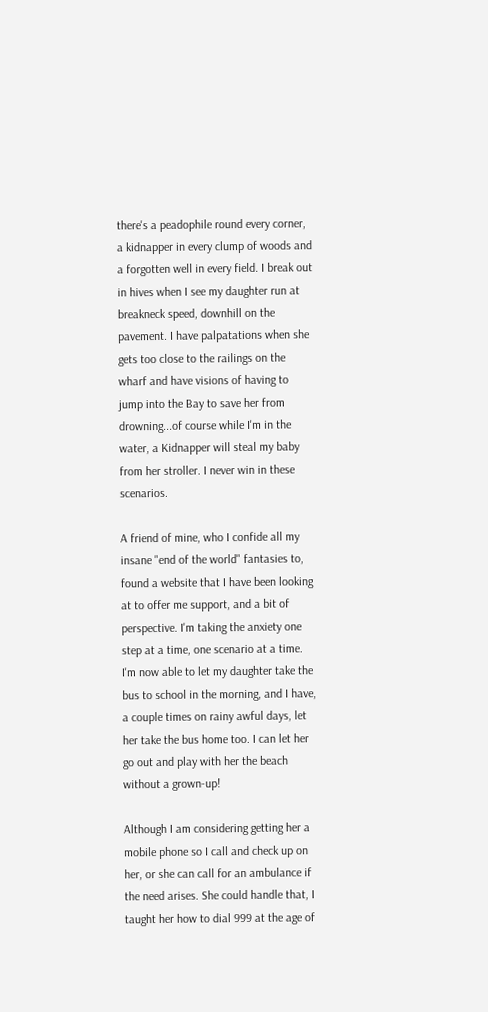there's a peadophile round every corner, a kidnapper in every clump of woods and a forgotten well in every field. I break out in hives when I see my daughter run at breakneck speed, downhill on the pavement. I have palpatations when she gets too close to the railings on the wharf and have visions of having to jump into the Bay to save her from drowning...of course while I'm in the water, a Kidnapper will steal my baby from her stroller. I never win in these scenarios.

A friend of mine, who I confide all my insane "end of the world" fantasies to, found a website that I have been looking at to offer me support, and a bit of perspective. I'm taking the anxiety one step at a time, one scenario at a time. I'm now able to let my daughter take the bus to school in the morning, and I have, a couple times on rainy awful days, let her take the bus home too. I can let her go out and play with her the beach without a grown-up!

Although I am considering getting her a mobile phone so I call and check up on her, or she can call for an ambulance if the need arises. She could handle that, I taught her how to dial 999 at the age of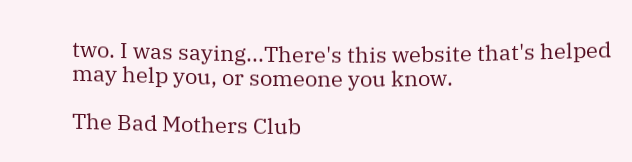two. I was saying...There's this website that's helped may help you, or someone you know.

The Bad Mothers Club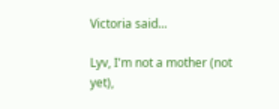Victoria said...

Lyv, I'm not a mother (not yet),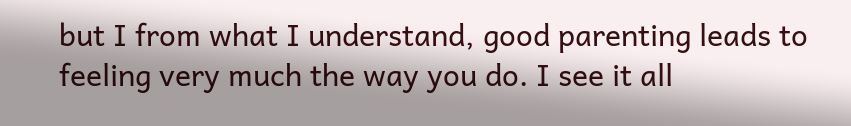but I from what I understand, good parenting leads to feeling very much the way you do. I see it all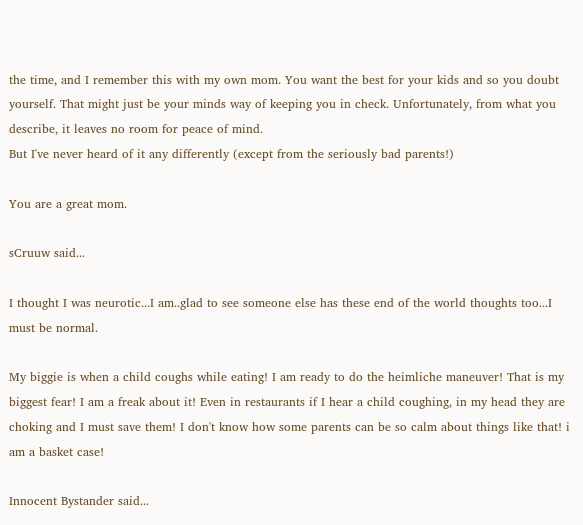the time, and I remember this with my own mom. You want the best for your kids and so you doubt yourself. That might just be your minds way of keeping you in check. Unfortunately, from what you describe, it leaves no room for peace of mind.
But I've never heard of it any differently (except from the seriously bad parents!)

You are a great mom.

sCruuw said...

I thought I was neurotic...I am..glad to see someone else has these end of the world thoughts too...I must be normal.

My biggie is when a child coughs while eating! I am ready to do the heimliche maneuver! That is my biggest fear! I am a freak about it! Even in restaurants if I hear a child coughing, in my head they are choking and I must save them! I don't know how some parents can be so calm about things like that! i am a basket case!

Innocent Bystander said...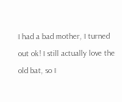I had a bad mother, I turned out ok! I still actually love the old bat, so I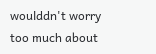woulddn't worry too much about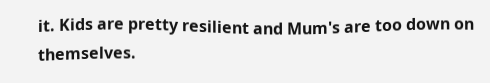it. Kids are pretty resilient and Mum's are too down on themselves.